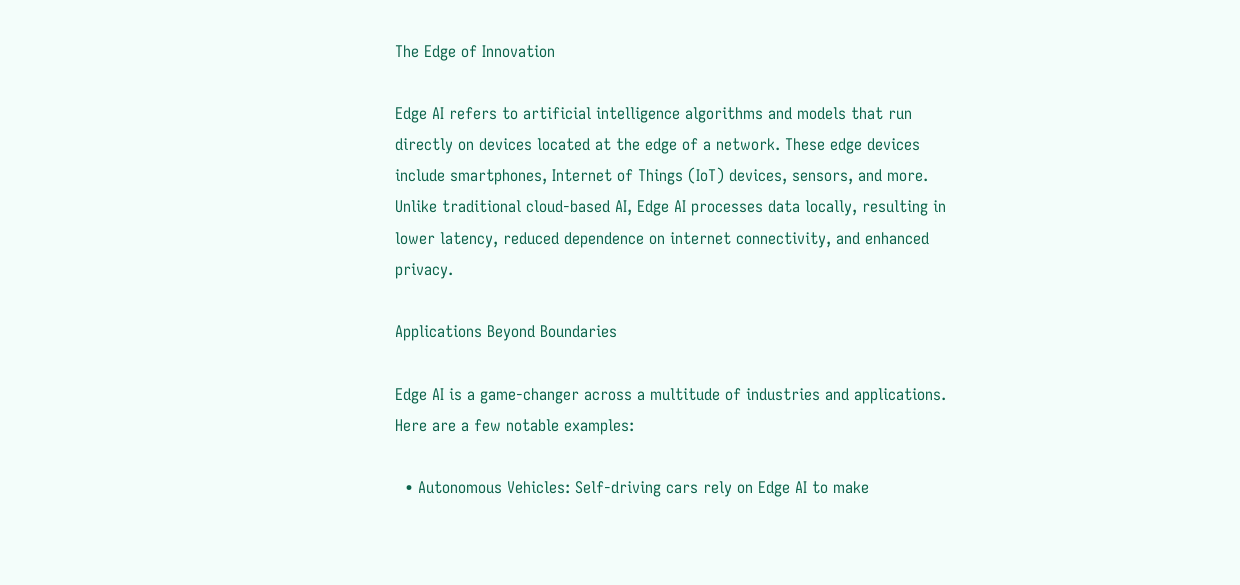The Edge of Innovation

Edge AI refers to artificial intelligence algorithms and models that run directly on devices located at the edge of a network. These edge devices include smartphones, Internet of Things (IoT) devices, sensors, and more. Unlike traditional cloud-based AI, Edge AI processes data locally, resulting in lower latency, reduced dependence on internet connectivity, and enhanced privacy.

Applications Beyond Boundaries

Edge AI is a game-changer across a multitude of industries and applications. Here are a few notable examples:

  • Autonomous Vehicles: Self-driving cars rely on Edge AI to make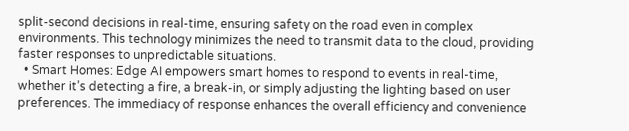split-second decisions in real-time, ensuring safety on the road even in complex environments. This technology minimizes the need to transmit data to the cloud, providing faster responses to unpredictable situations.
  • Smart Homes: Edge AI empowers smart homes to respond to events in real-time, whether it’s detecting a fire, a break-in, or simply adjusting the lighting based on user preferences. The immediacy of response enhances the overall efficiency and convenience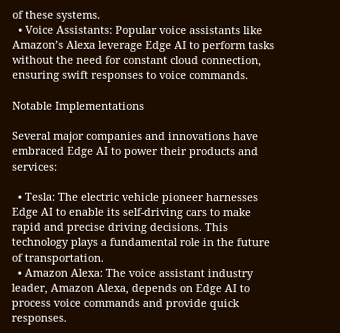of these systems.
  • Voice Assistants: Popular voice assistants like Amazon’s Alexa leverage Edge AI to perform tasks without the need for constant cloud connection, ensuring swift responses to voice commands.

Notable Implementations

Several major companies and innovations have embraced Edge AI to power their products and services:

  • Tesla: The electric vehicle pioneer harnesses Edge AI to enable its self-driving cars to make rapid and precise driving decisions. This technology plays a fundamental role in the future of transportation.
  • Amazon Alexa: The voice assistant industry leader, Amazon Alexa, depends on Edge AI to process voice commands and provide quick responses.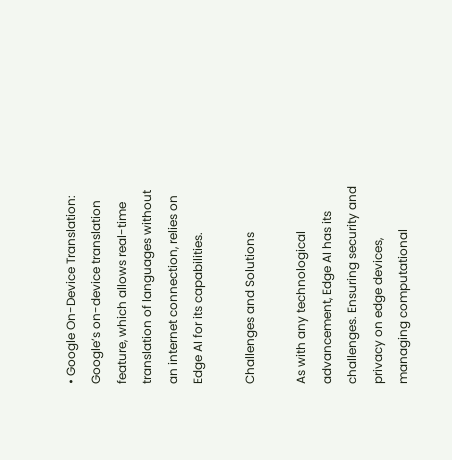• Google On-Device Translation: Google’s on-device translation feature, which allows real-time translation of languages without an internet connection, relies on Edge AI for its capabilities.

Challenges and Solutions

As with any technological advancement, Edge AI has its challenges. Ensuring security and privacy on edge devices, managing computational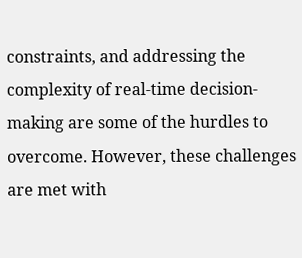constraints, and addressing the complexity of real-time decision-making are some of the hurdles to overcome. However, these challenges are met with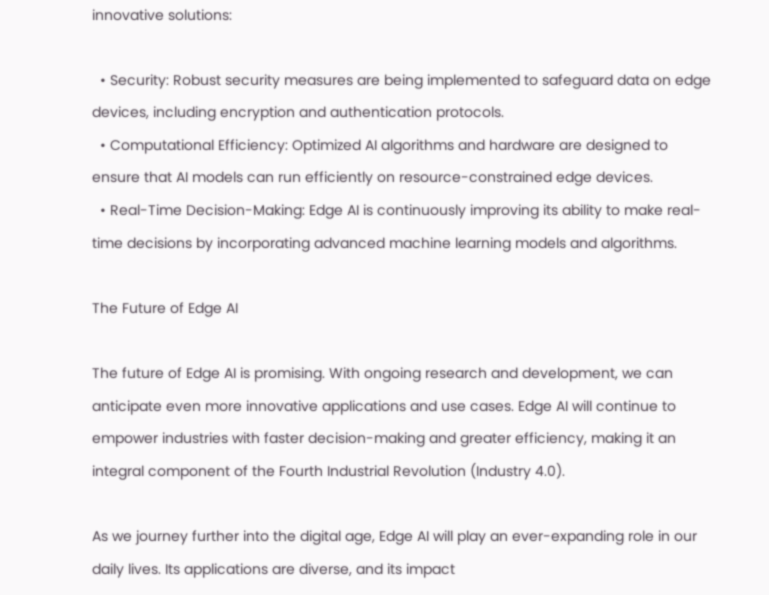innovative solutions:

  • Security: Robust security measures are being implemented to safeguard data on edge devices, including encryption and authentication protocols.
  • Computational Efficiency: Optimized AI algorithms and hardware are designed to ensure that AI models can run efficiently on resource-constrained edge devices.
  • Real-Time Decision-Making: Edge AI is continuously improving its ability to make real-time decisions by incorporating advanced machine learning models and algorithms.

The Future of Edge AI

The future of Edge AI is promising. With ongoing research and development, we can anticipate even more innovative applications and use cases. Edge AI will continue to empower industries with faster decision-making and greater efficiency, making it an integral component of the Fourth Industrial Revolution (Industry 4.0).

As we journey further into the digital age, Edge AI will play an ever-expanding role in our daily lives. Its applications are diverse, and its impact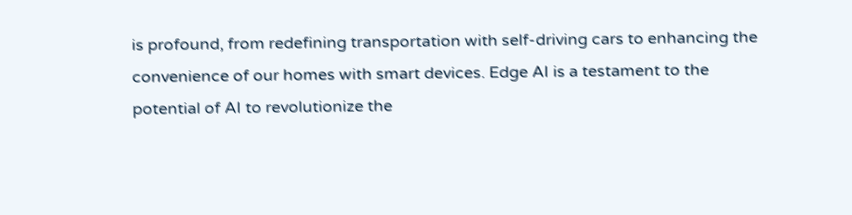is profound, from redefining transportation with self-driving cars to enhancing the convenience of our homes with smart devices. Edge AI is a testament to the potential of AI to revolutionize the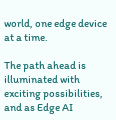world, one edge device at a time.

The path ahead is illuminated with exciting possibilities, and as Edge AI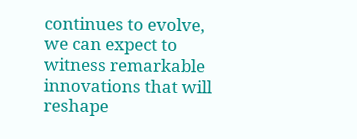continues to evolve, we can expect to witness remarkable innovations that will reshape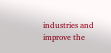industries and improve the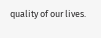quality of our lives.